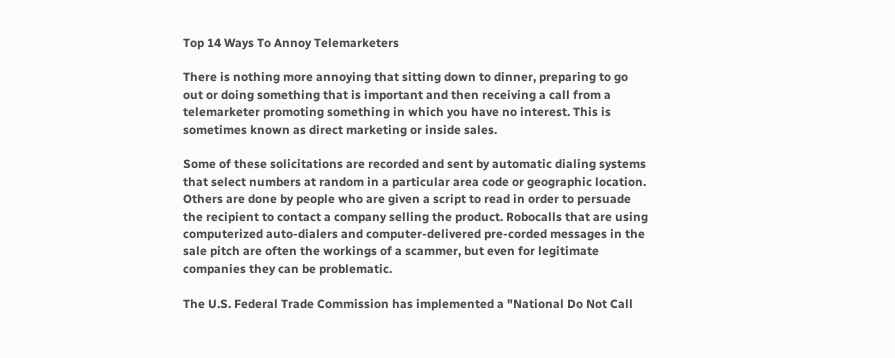Top 14 Ways To Annoy Telemarketers

There is nothing more annoying that sitting down to dinner, preparing to go out or doing something that is important and then receiving a call from a telemarketer promoting something in which you have no interest. This is sometimes known as direct marketing or inside sales.

Some of these solicitations are recorded and sent by automatic dialing systems that select numbers at random in a particular area code or geographic location. Others are done by people who are given a script to read in order to persuade the recipient to contact a company selling the product. Robocalls that are using computerized auto-dialers and computer-delivered pre-corded messages in the sale pitch are often the workings of a scammer, but even for legitimate companies they can be problematic.

The U.S. Federal Trade Commission has implemented a "National Do Not Call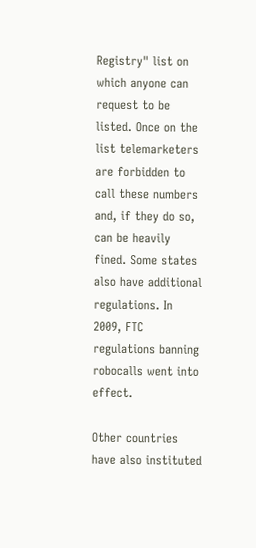Registry" list on which anyone can request to be listed. Once on the list telemarketers are forbidden to call these numbers and, if they do so, can be heavily fined. Some states also have additional regulations. In 2009, FTC regulations banning robocalls went into effect.

Other countries have also instituted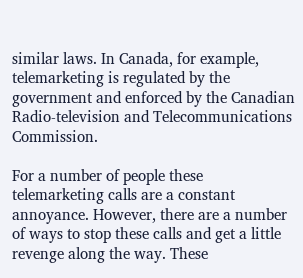similar laws. In Canada, for example, telemarketing is regulated by the government and enforced by the Canadian Radio-television and Telecommunications Commission.

For a number of people these telemarketing calls are a constant annoyance. However, there are a number of ways to stop these calls and get a little revenge along the way. These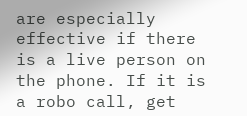are especially effective if there is a live person on the phone. If it is a robo call, get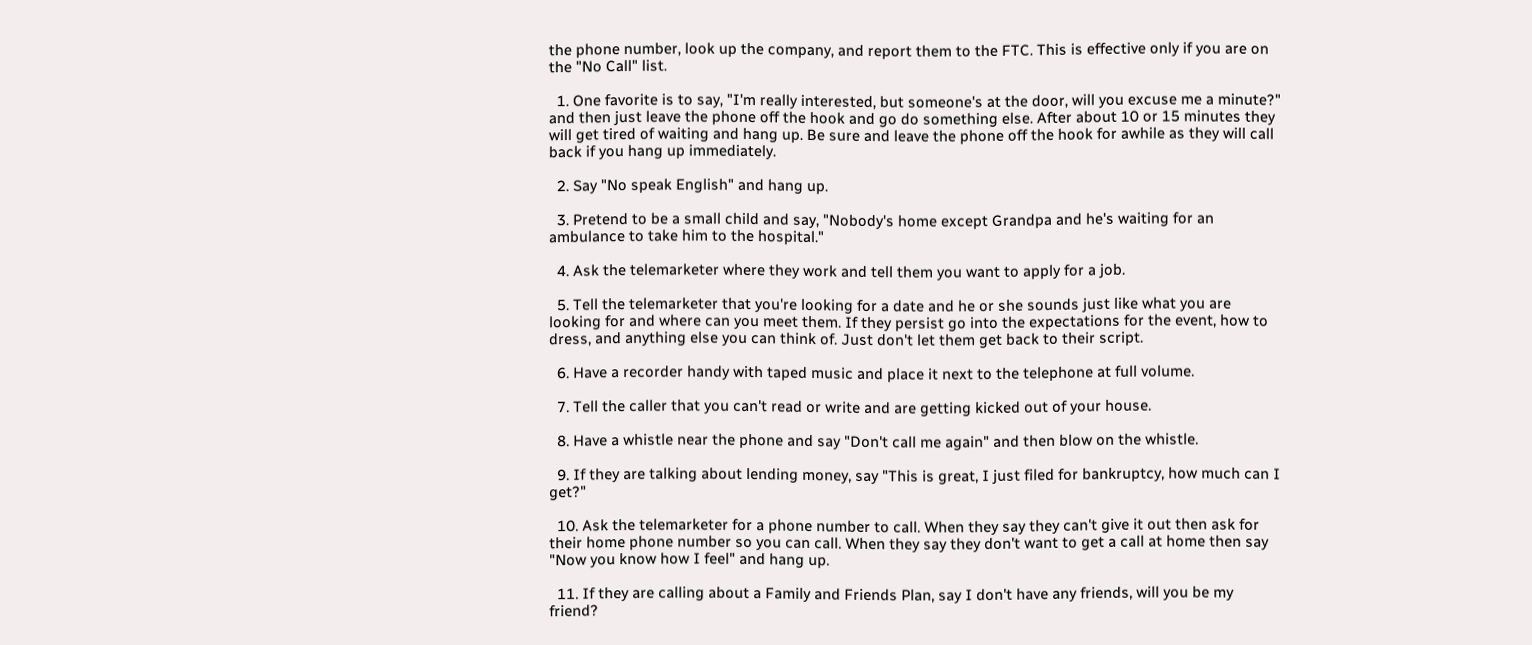the phone number, look up the company, and report them to the FTC. This is effective only if you are on the "No Call" list.

  1. One favorite is to say, "I'm really interested, but someone's at the door, will you excuse me a minute?" and then just leave the phone off the hook and go do something else. After about 10 or 15 minutes they will get tired of waiting and hang up. Be sure and leave the phone off the hook for awhile as they will call back if you hang up immediately.

  2. Say "No speak English" and hang up.

  3. Pretend to be a small child and say, "Nobody's home except Grandpa and he's waiting for an ambulance to take him to the hospital."

  4. Ask the telemarketer where they work and tell them you want to apply for a job.

  5. Tell the telemarketer that you're looking for a date and he or she sounds just like what you are looking for and where can you meet them. If they persist go into the expectations for the event, how to dress, and anything else you can think of. Just don't let them get back to their script.

  6. Have a recorder handy with taped music and place it next to the telephone at full volume.

  7. Tell the caller that you can't read or write and are getting kicked out of your house.

  8. Have a whistle near the phone and say "Don't call me again" and then blow on the whistle.

  9. If they are talking about lending money, say "This is great, I just filed for bankruptcy, how much can I get?"

  10. Ask the telemarketer for a phone number to call. When they say they can't give it out then ask for their home phone number so you can call. When they say they don't want to get a call at home then say "Now you know how I feel" and hang up.

  11. If they are calling about a Family and Friends Plan, say I don't have any friends, will you be my friend?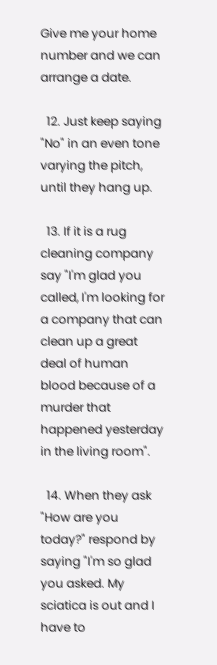Give me your home number and we can arrange a date.

  12. Just keep saying "No" in an even tone varying the pitch, until they hang up.

  13. If it is a rug cleaning company say "I'm glad you called, I'm looking for a company that can clean up a great deal of human blood because of a murder that happened yesterday in the living room".

  14. When they ask "How are you today?" respond by saying "I'm so glad you asked. My sciatica is out and I have to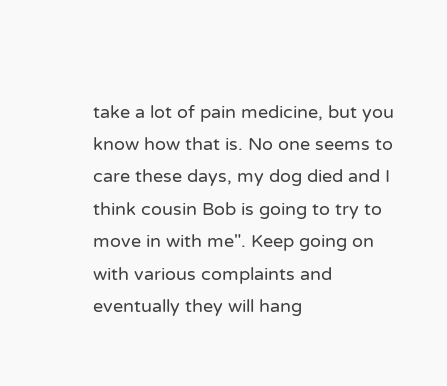take a lot of pain medicine, but you know how that is. No one seems to care these days, my dog died and I think cousin Bob is going to try to move in with me". Keep going on with various complaints and eventually they will hang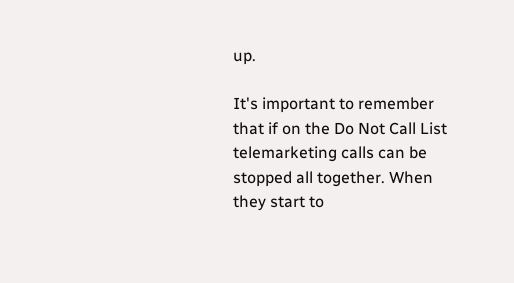up.

It's important to remember that if on the Do Not Call List telemarketing calls can be stopped all together. When they start to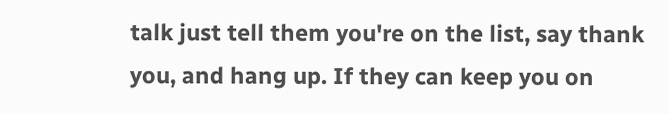talk just tell them you're on the list, say thank you, and hang up. If they can keep you on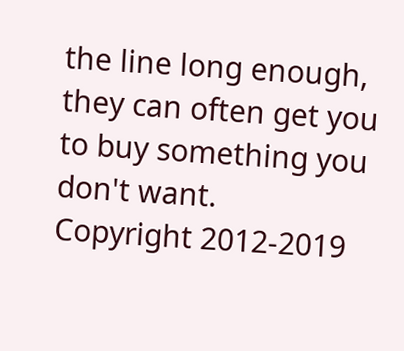the line long enough, they can often get you to buy something you don't want.
Copyright 2012-2019